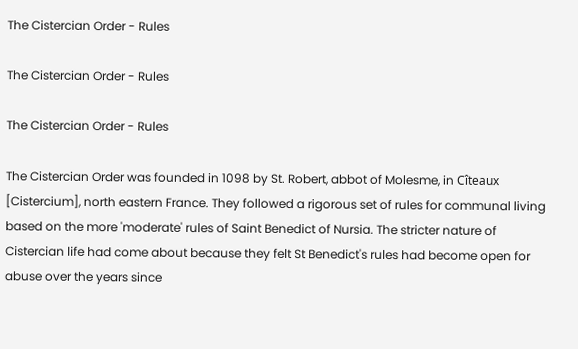The Cistercian Order - Rules

The Cistercian Order - Rules

The Cistercian Order - Rules

The Cistercian Order was founded in 1098 by St. Robert, abbot of Molesme, in Cîteaux [Cistercium], north eastern France. They followed a rigorous set of rules for communal living based on the more 'moderate' rules of Saint Benedict of Nursia. The stricter nature of Cistercian life had come about because they felt St Benedict's rules had become open for abuse over the years since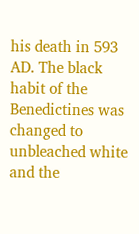his death in 593 AD. The black habit of the Benedictines was changed to unbleached white and the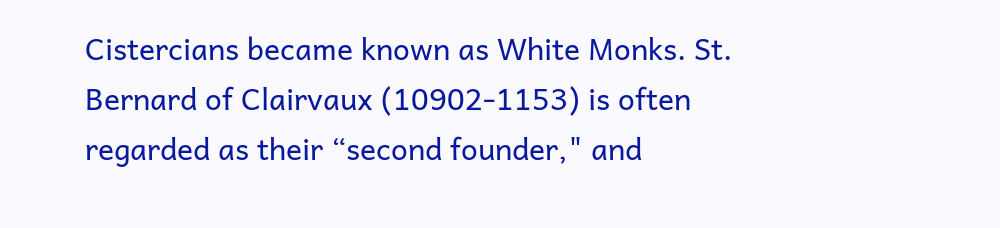Cistercians became known as White Monks. St. Bernard of Clairvaux (10902-1153) is often regarded as their “second founder," and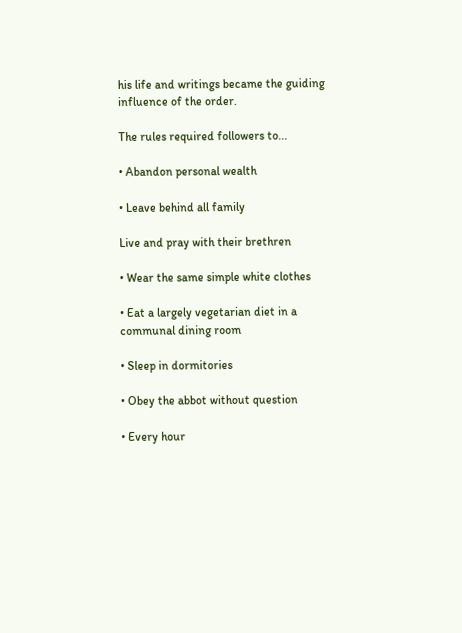his life and writings became the guiding influence of the order.

The rules required followers to...

• Abandon personal wealth

• Leave behind all family

Live and pray with their brethren

• Wear the same simple white clothes

• Eat a largely vegetarian diet in a communal dining room

• Sleep in dormitories

• Obey the abbot without question

• Every hour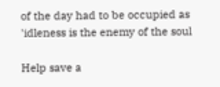of the day had to be occupied as 'idleness is the enemy of the soul

Help save a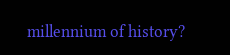millennium of history?